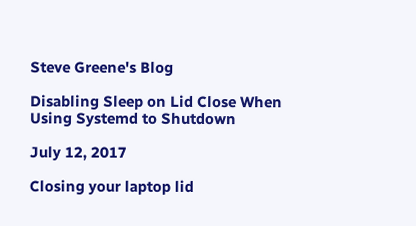Steve Greene's Blog

Disabling Sleep on Lid Close When Using Systemd to Shutdown

July 12, 2017

Closing your laptop lid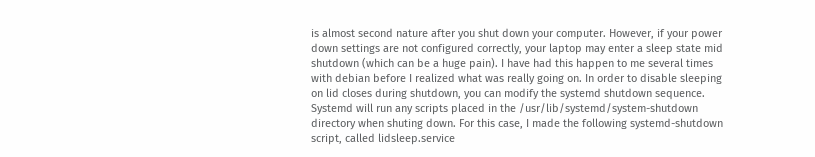is almost second nature after you shut down your computer. However, if your power down settings are not configured correctly, your laptop may enter a sleep state mid shutdown (which can be a huge pain). I have had this happen to me several times with debian before I realized what was really going on. In order to disable sleeping on lid closes during shutdown, you can modify the systemd shutdown sequence. Systemd will run any scripts placed in the /usr/lib/systemd/system-shutdown directory when shuting down. For this case, I made the following systemd-shutdown script, called lidsleep.service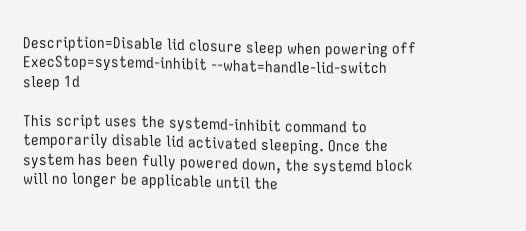Description=Disable lid closure sleep when powering off
ExecStop=systemd-inhibit --what=handle-lid-switch sleep 1d

This script uses the systemd-inhibit command to temporarily disable lid activated sleeping. Once the system has been fully powered down, the systemd block will no longer be applicable until the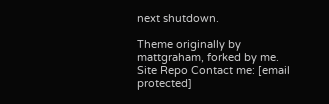next shutdown.

Theme originally by mattgraham, forked by me. Site Repo Contact me: [email protected]